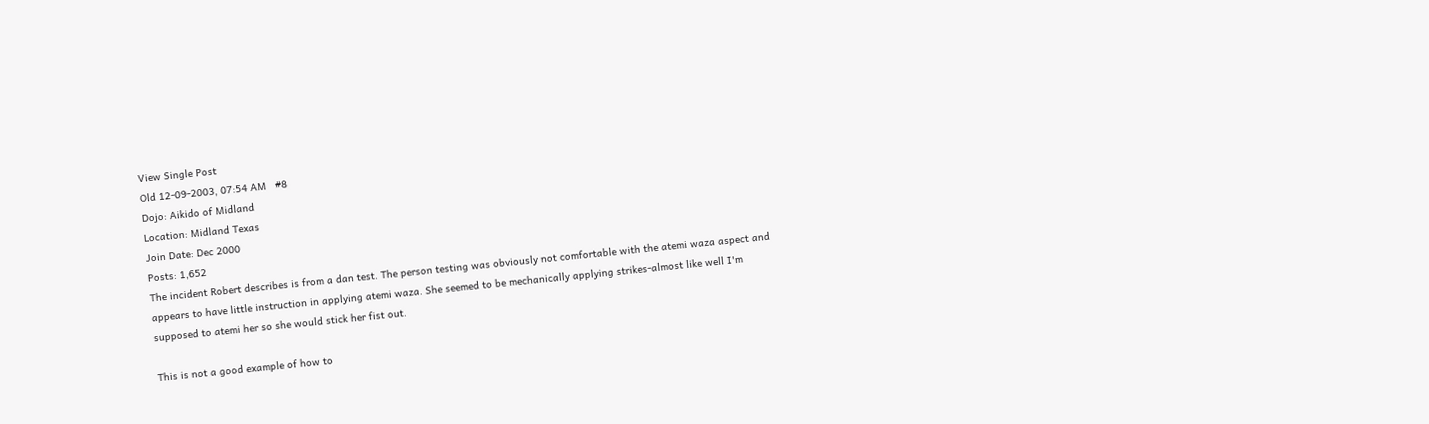View Single Post
Old 12-09-2003, 07:54 AM   #8
Dojo: Aikido of Midland
Location: Midland Texas
Join Date: Dec 2000
Posts: 1,652
The incident Robert describes is from a dan test. The person testing was obviously not comfortable with the atemi waza aspect and appears to have little instruction in applying atemi waza. She seemed to be mechanically applying strikes-almost like well I'm supposed to atemi her so she would stick her fist out.

This is not a good example of how to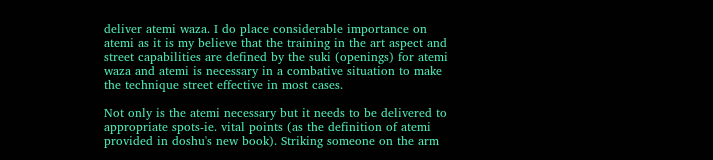deliver atemi waza. I do place considerable importance on atemi as it is my believe that the training in the art aspect and street capabilities are defined by the suki (openings) for atemi waza and atemi is necessary in a combative situation to make the technique street effective in most cases.

Not only is the atemi necessary but it needs to be delivered to appropriate spots-ie. vital points (as the definition of atemi provided in doshu's new book). Striking someone on the arm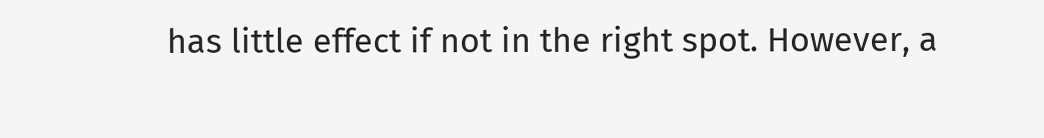has little effect if not in the right spot. However, a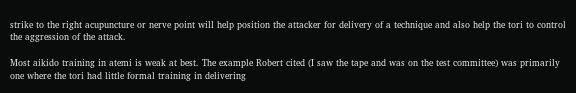strike to the right acupuncture or nerve point will help position the attacker for delivery of a technique and also help the tori to control the aggression of the attack.

Most aikido training in atemi is weak at best. The example Robert cited (I saw the tape and was on the test committee) was primarily one where the tori had little formal training in delivering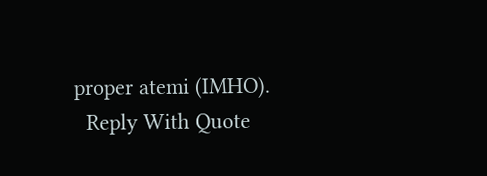proper atemi (IMHO).
  Reply With Quote